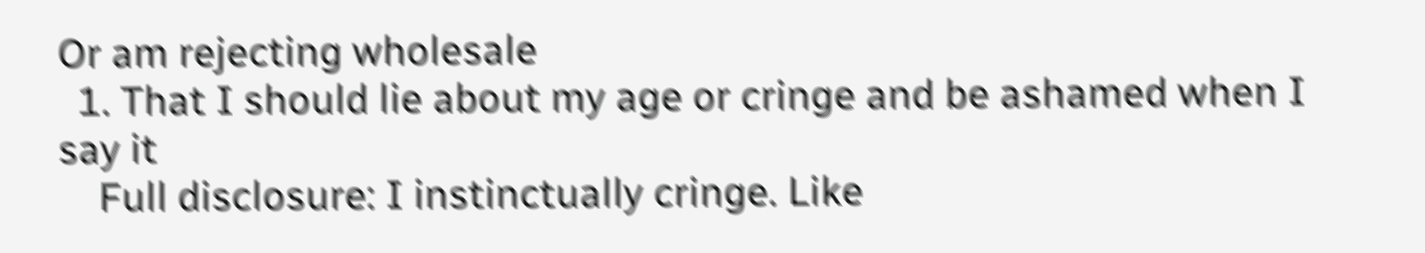Or am rejecting wholesale
  1. That I should lie about my age or cringe and be ashamed when I say it
    Full disclosure: I instinctually cringe. Like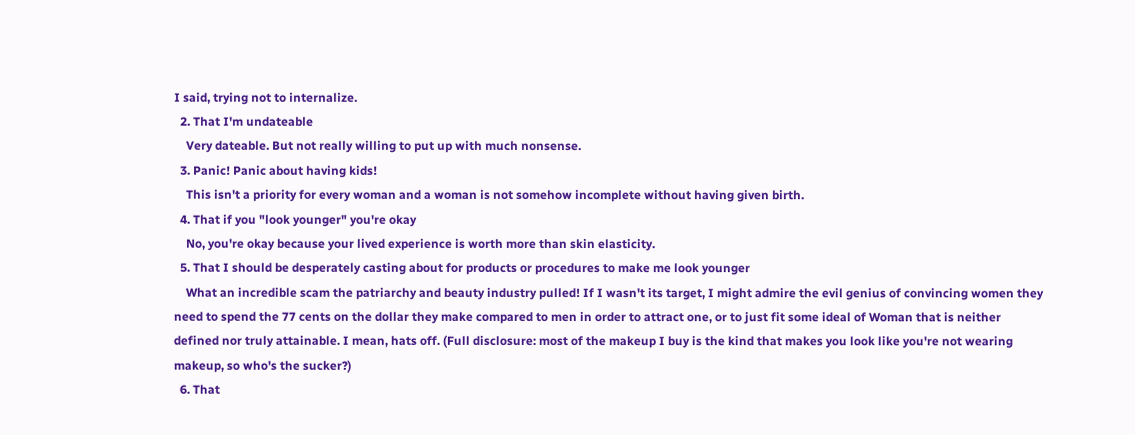I said, trying not to internalize.
  2. That I'm undateable
    Very dateable. But not really willing to put up with much nonsense.
  3. Panic! Panic about having kids!
    This isn't a priority for every woman and a woman is not somehow incomplete without having given birth.
  4. That if you "look younger" you're okay
    No, you're okay because your lived experience is worth more than skin elasticity.
  5. That I should be desperately casting about for products or procedures to make me look younger
    What an incredible scam the patriarchy and beauty industry pulled! If I wasn't its target, I might admire the evil genius of convincing women they need to spend the 77 cents on the dollar they make compared to men in order to attract one, or to just fit some ideal of Woman that is neither defined nor truly attainable. I mean, hats off. (Full disclosure: most of the makeup I buy is the kind that makes you look like you're not wearing makeup, so who's the sucker?)
  6. That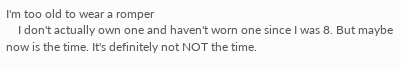I'm too old to wear a romper
    I don't actually own one and haven't worn one since I was 8. But maybe now is the time. It's definitely not NOT the time.